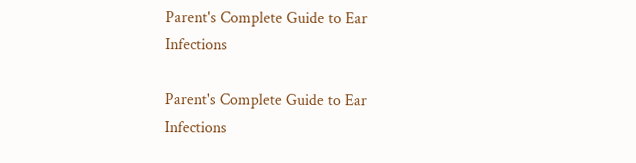Parent's Complete Guide to Ear Infections

Parent's Complete Guide to Ear Infections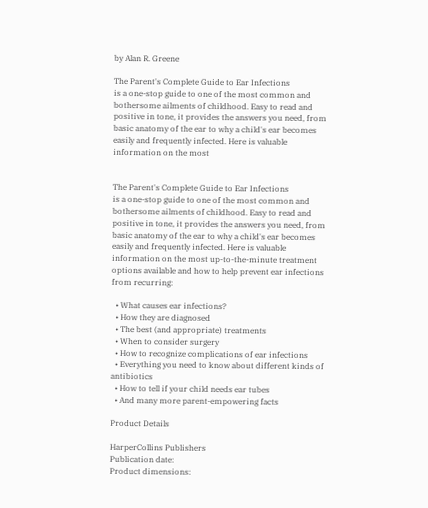by Alan R. Greene

The Parent's Complete Guide to Ear Infections
is a one-stop guide to one of the most common and bothersome ailments of childhood. Easy to read and positive in tone, it provides the answers you need, from basic anatomy of the ear to why a child's ear becomes easily and frequently infected. Here is valuable information on the most


The Parent's Complete Guide to Ear Infections
is a one-stop guide to one of the most common and bothersome ailments of childhood. Easy to read and positive in tone, it provides the answers you need, from basic anatomy of the ear to why a child's ear becomes easily and frequently infected. Here is valuable information on the most up-to-the-minute treatment options available and how to help prevent ear infections from recurring:

  • What causes ear infections?
  • How they are diagnosed
  • The best (and appropriate) treatments
  • When to consider surgery
  • How to recognize complications of ear infections
  • Everything you need to know about different kinds of antibiotics
  • How to tell if your child needs ear tubes
  • And many more parent-empowering facts

Product Details

HarperCollins Publishers
Publication date:
Product dimensions: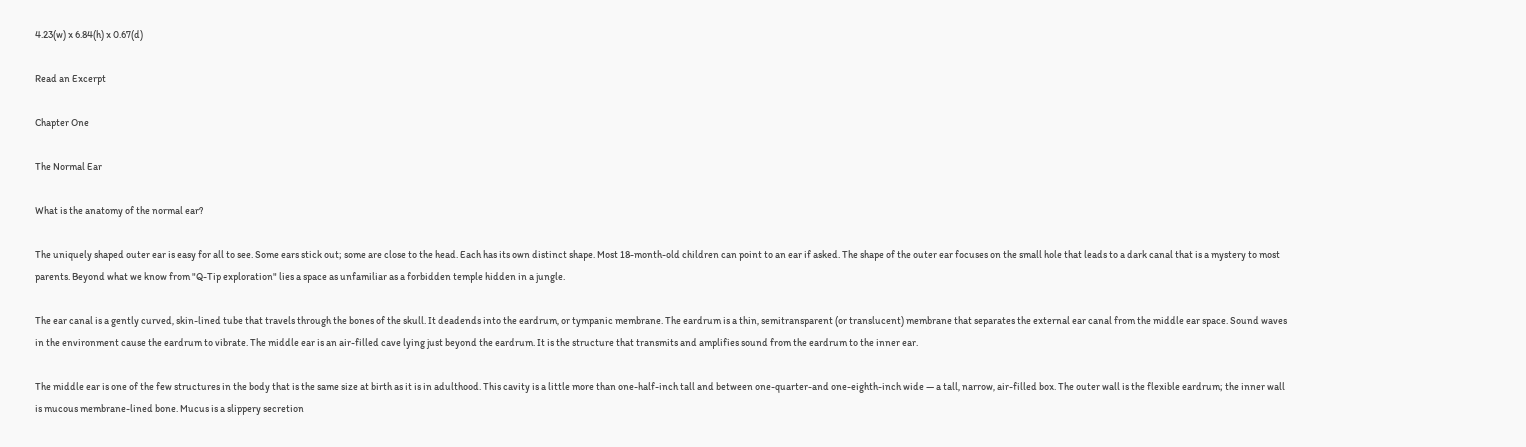4.23(w) x 6.84(h) x 0.67(d)

Read an Excerpt

Chapter One

The Normal Ear

What is the anatomy of the normal ear?

The uniquely shaped outer ear is easy for all to see. Some ears stick out; some are close to the head. Each has its own distinct shape. Most 18-month-old children can point to an ear if asked. The shape of the outer ear focuses on the small hole that leads to a dark canal that is a mystery to most parents. Beyond what we know from "Q-Tip exploration" lies a space as unfamiliar as a forbidden temple hidden in a jungle.

The ear canal is a gently curved, skin-lined tube that travels through the bones of the skull. It deadends into the eardrum, or tympanic membrane. The eardrum is a thin, semitransparent (or translucent) membrane that separates the external ear canal from the middle ear space. Sound waves in the environment cause the eardrum to vibrate. The middle ear is an air-filled cave lying just beyond the eardrum. It is the structure that transmits and amplifies sound from the eardrum to the inner ear.

The middle ear is one of the few structures in the body that is the same size at birth as it is in adulthood. This cavity is a little more than one-half-inch tall and between one-quarter-and one-eighth-inch wide — a tall, narrow, air-filled box. The outer wall is the flexible eardrum; the inner wall is mucous membrane-lined bone. Mucus is a slippery secretion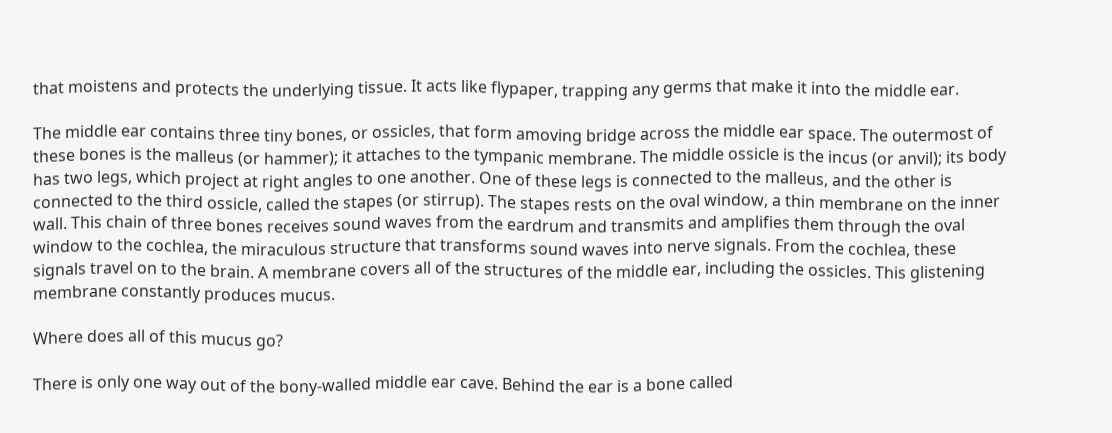that moistens and protects the underlying tissue. It acts like flypaper, trapping any germs that make it into the middle ear.

The middle ear contains three tiny bones, or ossicles, that form amoving bridge across the middle ear space. The outermost of these bones is the malleus (or hammer); it attaches to the tympanic membrane. The middle ossicle is the incus (or anvil); its body has two legs, which project at right angles to one another. One of these legs is connected to the malleus, and the other is connected to the third ossicle, called the stapes (or stirrup). The stapes rests on the oval window, a thin membrane on the inner wall. This chain of three bones receives sound waves from the eardrum and transmits and amplifies them through the oval window to the cochlea, the miraculous structure that transforms sound waves into nerve signals. From the cochlea, these signals travel on to the brain. A membrane covers all of the structures of the middle ear, including the ossicles. This glistening membrane constantly produces mucus.

Where does all of this mucus go?

There is only one way out of the bony-walled middle ear cave. Behind the ear is a bone called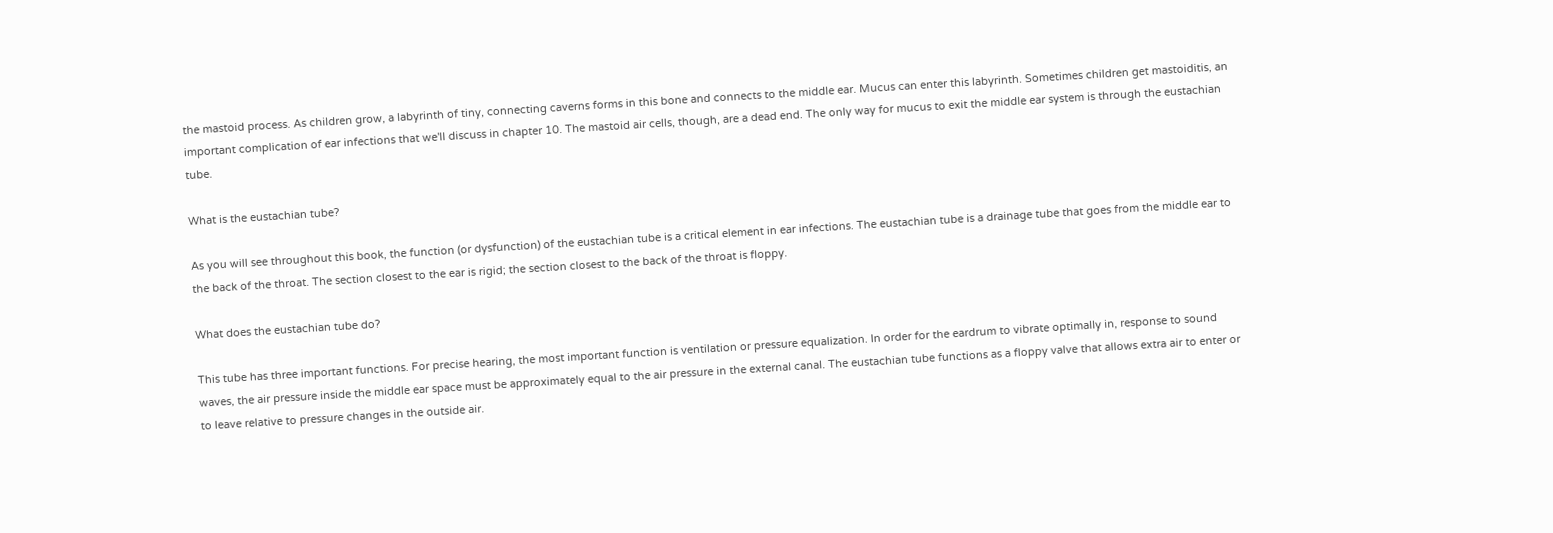the mastoid process. As children grow, a labyrinth of tiny, connecting caverns forms in this bone and connects to the middle ear. Mucus can enter this labyrinth. Sometimes children get mastoiditis, an important complication of ear infections that we'll discuss in chapter 10. The mastoid air cells, though, are a dead end. The only way for mucus to exit the middle ear system is through the eustachian tube.

What is the eustachian tube?

As you will see throughout this book, the function (or dysfunction) of the eustachian tube is a critical element in ear infections. The eustachian tube is a drainage tube that goes from the middle ear to the back of the throat. The section closest to the ear is rigid; the section closest to the back of the throat is floppy.

What does the eustachian tube do?

This tube has three important functions. For precise hearing, the most important function is ventilation or pressure equalization. In order for the eardrum to vibrate optimally in, response to sound waves, the air pressure inside the middle ear space must be approximately equal to the air pressure in the external canal. The eustachian tube functions as a floppy valve that allows extra air to enter or to leave relative to pressure changes in the outside air.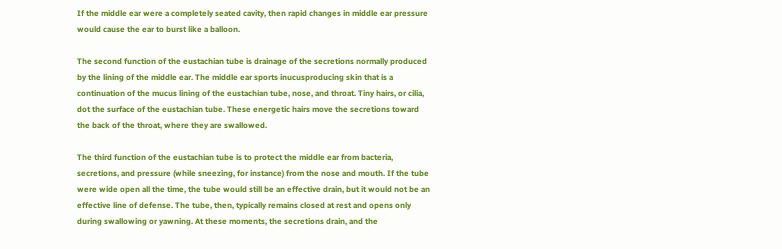If the middle ear were a completely seated cavity, then rapid changes in middle ear pressure would cause the ear to burst like a balloon.

The second function of the eustachian tube is drainage of the secretions normally produced by the lining of the middle ear. The middle ear sports inucusproducing skin that is a continuation of the mucus lining of the eustachian tube, nose, and throat. Tiny hairs, or cilia, dot the surface of the eustachian tube. These energetic hairs move the secretions toward the back of the throat, where they are swallowed.

The third function of the eustachian tube is to protect the middle ear from bacteria, secretions, and pressure (while sneezing, for instance) from the nose and mouth. If the tube were wide open all the time, the tube would still be an effective drain, but it would not be an effective line of defense. The tube, then, typically remains closed at rest and opens only during swallowing or yawning. At these moments, the secretions drain, and the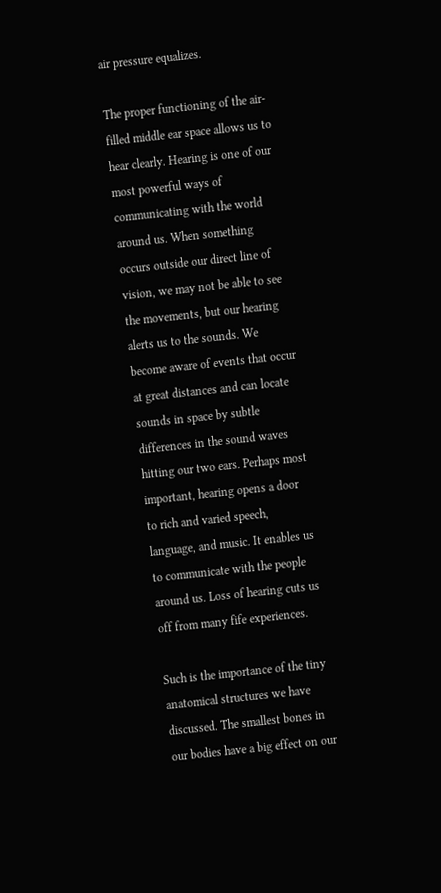air pressure equalizes.

The proper functioning of the air-filled middle ear space allows us to hear clearly. Hearing is one of our most powerful ways of communicating with the world around us. When something occurs outside our direct line of vision, we may not be able to see the movements, but our hearing alerts us to the sounds. We become aware of events that occur at great distances and can locate sounds in space by subtle differences in the sound waves hitting our two ears. Perhaps most important, hearing opens a door to rich and varied speech, language, and music. It enables us to communicate with the people around us. Loss of hearing cuts us off from many fife experiences.

Such is the importance of the tiny anatomical structures we have discussed. The smallest bones in our bodies have a big effect on our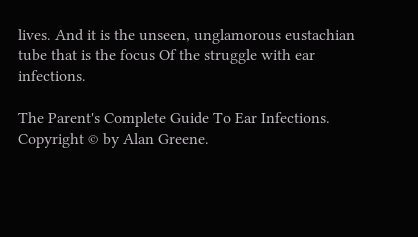lives. And it is the unseen, unglamorous eustachian tube that is the focus Of the struggle with ear infections.

The Parent's Complete Guide To Ear Infections. Copyright © by Alan Greene.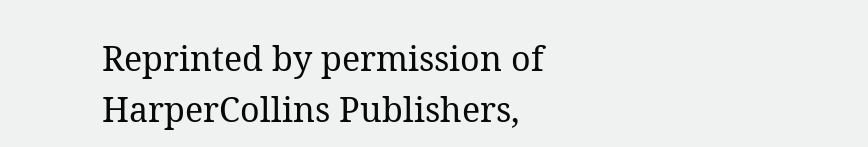Reprinted by permission of HarperCollins Publishers,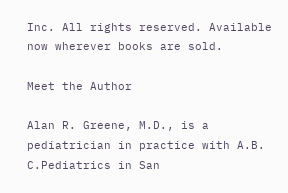Inc. All rights reserved. Available now wherever books are sold.

Meet the Author

Alan R. Greene, M.D., is a pediatrician in practice with A.B. C.Pediatrics in San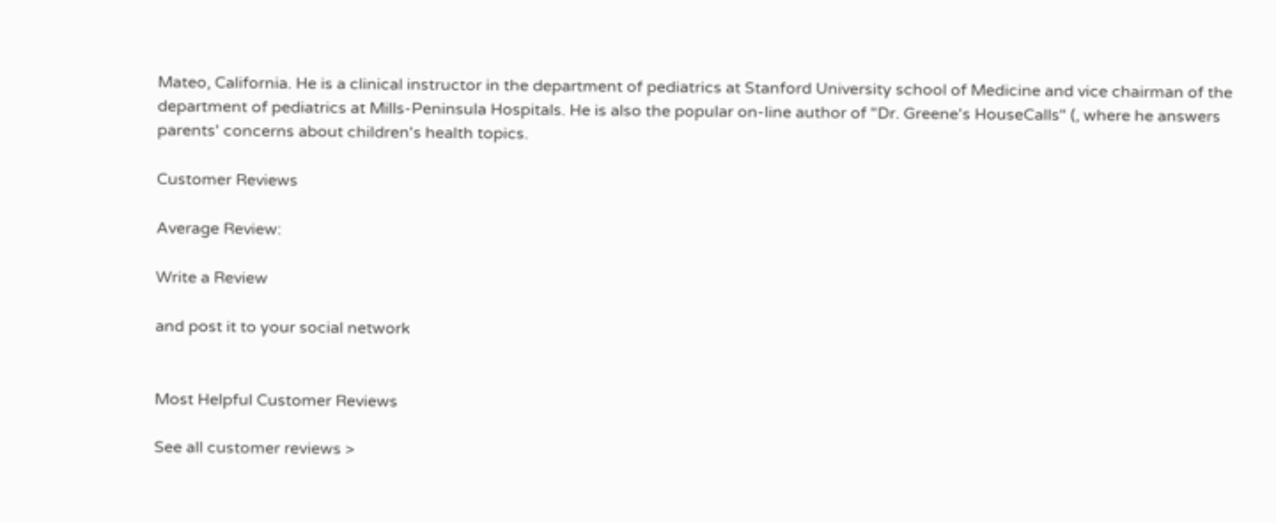Mateo, California. He is a clinical instructor in the department of pediatrics at Stanford University school of Medicine and vice chairman of the department of pediatrics at Mills-Peninsula Hospitals. He is also the popular on-line author of "Dr. Greene's HouseCalls" (, where he answers parents' concerns about children's health topics.

Customer Reviews

Average Review:

Write a Review

and post it to your social network


Most Helpful Customer Reviews

See all customer reviews >